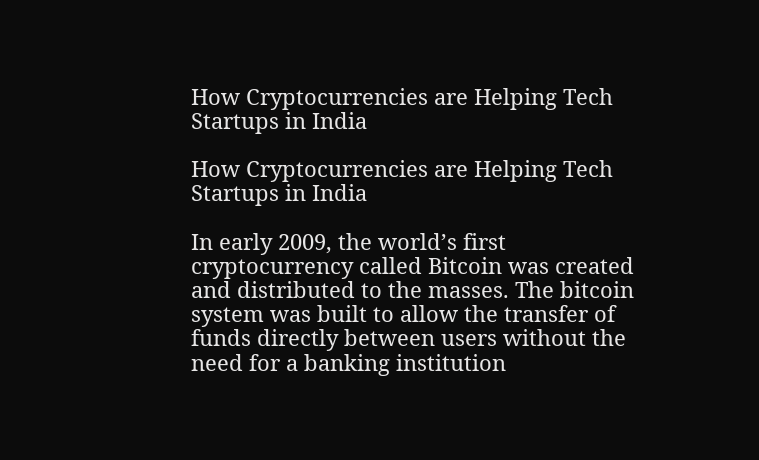How Cryptocurrencies are Helping Tech Startups in India

How Cryptocurrencies are Helping Tech Startups in India

In early 2009, the world’s first cryptocurrency called Bitcoin was created and distributed to the masses. The bitcoin system was built to allow the transfer of funds directly between users without the need for a banking institution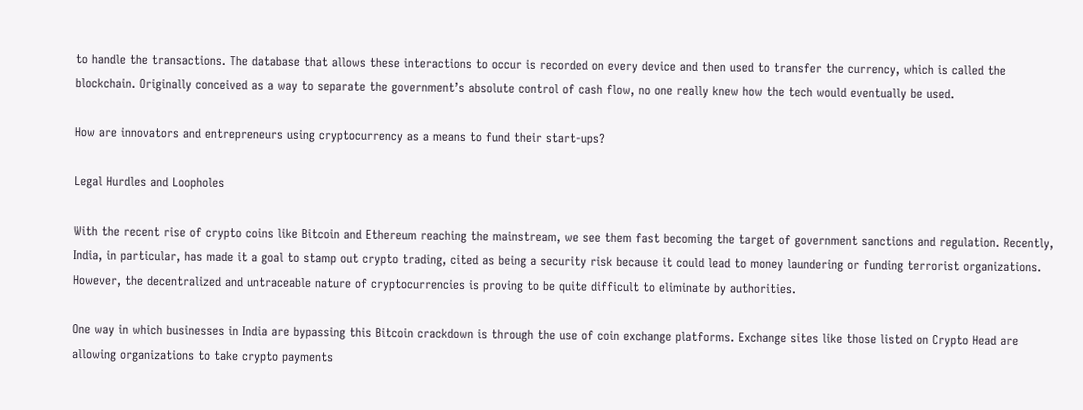to handle the transactions. The database that allows these interactions to occur is recorded on every device and then used to transfer the currency, which is called the blockchain. Originally conceived as a way to separate the government’s absolute control of cash flow, no one really knew how the tech would eventually be used.

How are innovators and entrepreneurs using cryptocurrency as a means to fund their start-ups?

Legal Hurdles and Loopholes

With the recent rise of crypto coins like Bitcoin and Ethereum reaching the mainstream, we see them fast becoming the target of government sanctions and regulation. Recently, India, in particular, has made it a goal to stamp out crypto trading, cited as being a security risk because it could lead to money laundering or funding terrorist organizations. However, the decentralized and untraceable nature of cryptocurrencies is proving to be quite difficult to eliminate by authorities.

One way in which businesses in India are bypassing this Bitcoin crackdown is through the use of coin exchange platforms. Exchange sites like those listed on Crypto Head are allowing organizations to take crypto payments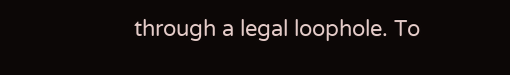through a legal loophole. To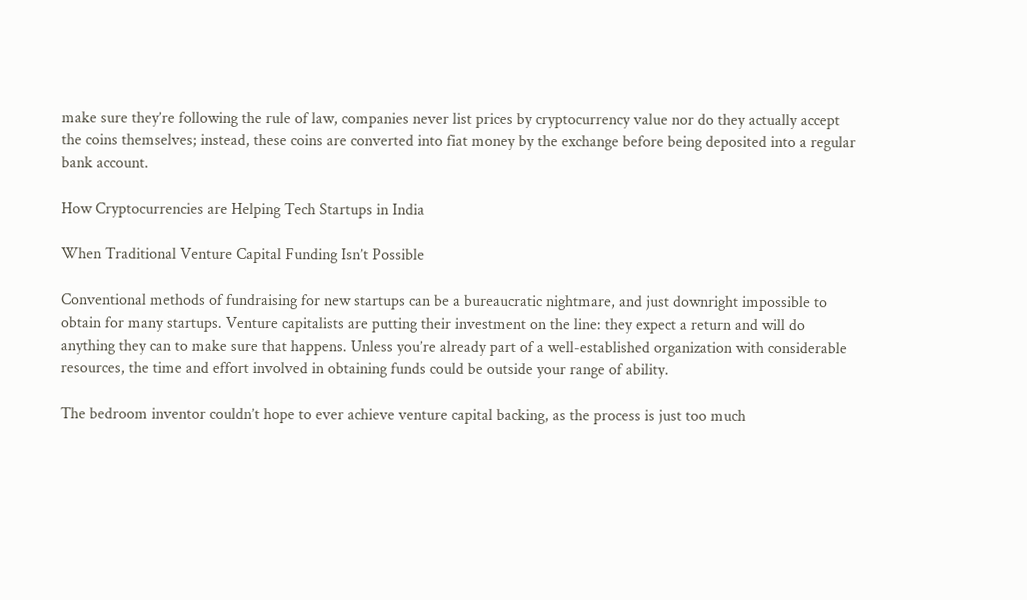make sure they’re following the rule of law, companies never list prices by cryptocurrency value nor do they actually accept the coins themselves; instead, these coins are converted into fiat money by the exchange before being deposited into a regular bank account.

How Cryptocurrencies are Helping Tech Startups in India

When Traditional Venture Capital Funding Isn’t Possible

Conventional methods of fundraising for new startups can be a bureaucratic nightmare, and just downright impossible to obtain for many startups. Venture capitalists are putting their investment on the line: they expect a return and will do anything they can to make sure that happens. Unless you’re already part of a well-established organization with considerable resources, the time and effort involved in obtaining funds could be outside your range of ability.

The bedroom inventor couldn’t hope to ever achieve venture capital backing, as the process is just too much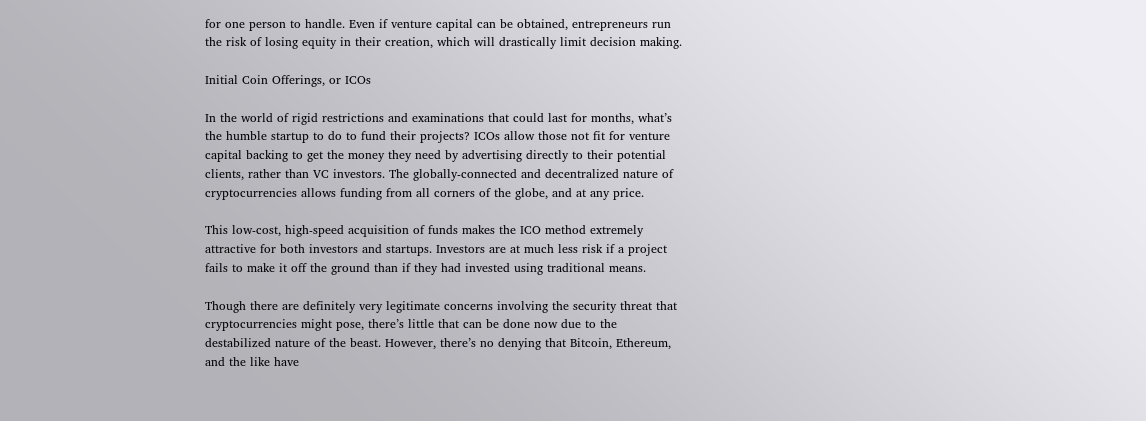for one person to handle. Even if venture capital can be obtained, entrepreneurs run the risk of losing equity in their creation, which will drastically limit decision making.

Initial Coin Offerings, or ICOs

In the world of rigid restrictions and examinations that could last for months, what’s the humble startup to do to fund their projects? ICOs allow those not fit for venture capital backing to get the money they need by advertising directly to their potential clients, rather than VC investors. The globally-connected and decentralized nature of cryptocurrencies allows funding from all corners of the globe, and at any price.

This low-cost, high-speed acquisition of funds makes the ICO method extremely attractive for both investors and startups. Investors are at much less risk if a project fails to make it off the ground than if they had invested using traditional means.

Though there are definitely very legitimate concerns involving the security threat that cryptocurrencies might pose, there’s little that can be done now due to the destabilized nature of the beast. However, there’s no denying that Bitcoin, Ethereum, and the like have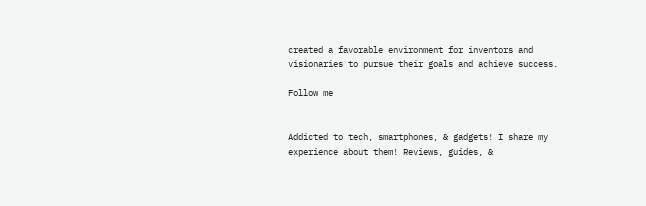created a favorable environment for inventors and visionaries to pursue their goals and achieve success.

Follow me


Addicted to tech, smartphones, & gadgets! I share my experience about them! Reviews, guides, &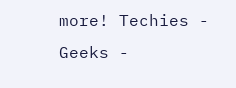more! Techies - Geeks -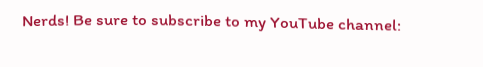Nerds! Be sure to subscribe to my YouTube channel: